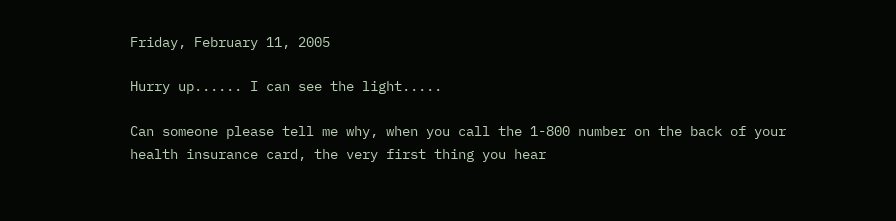Friday, February 11, 2005

Hurry up...... I can see the light.....

Can someone please tell me why, when you call the 1-800 number on the back of your health insurance card, the very first thing you hear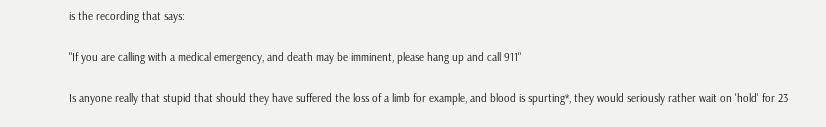is the recording that says:

"If you are calling with a medical emergency, and death may be imminent, please hang up and call 911"

Is anyone really that stupid that should they have suffered the loss of a limb for example, and blood is spurting*, they would seriously rather wait on 'hold' for 23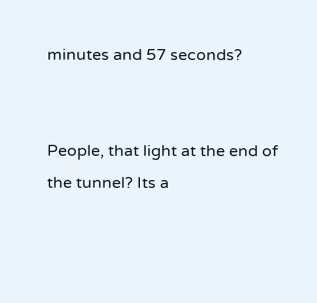minutes and 57 seconds?


People, that light at the end of the tunnel? Its a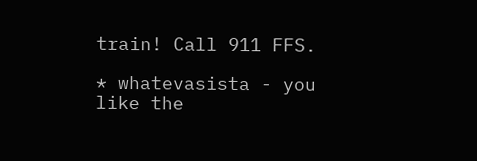train! Call 911 FFS.

* whatevasista - you like the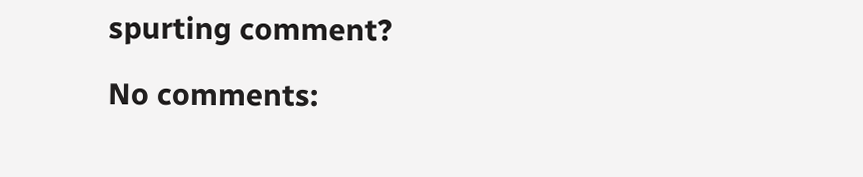spurting comment?

No comments: